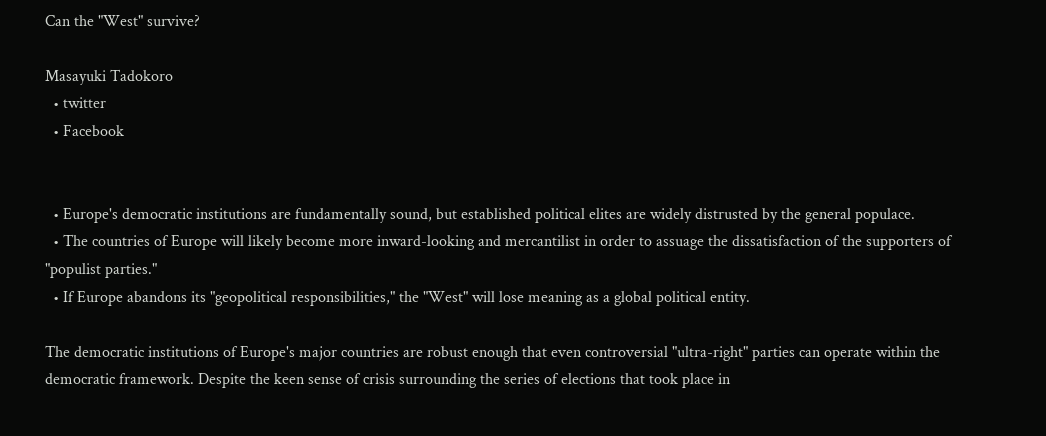Can the "West" survive?

Masayuki Tadokoro
  • twitter
  • Facebook


  • Europe's democratic institutions are fundamentally sound, but established political elites are widely distrusted by the general populace.
  • The countries of Europe will likely become more inward-looking and mercantilist in order to assuage the dissatisfaction of the supporters of "populist parties."
  • If Europe abandons its "geopolitical responsibilities," the "West" will lose meaning as a global political entity.

The democratic institutions of Europe's major countries are robust enough that even controversial "ultra-right" parties can operate within the democratic framework. Despite the keen sense of crisis surrounding the series of elections that took place in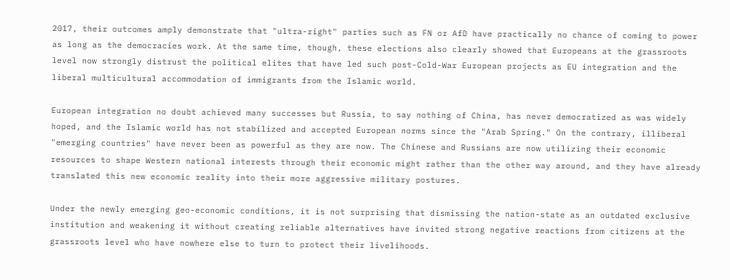2017, their outcomes amply demonstrate that "ultra-right" parties such as FN or AfD have practically no chance of coming to power as long as the democracies work. At the same time, though, these elections also clearly showed that Europeans at the grassroots level now strongly distrust the political elites that have led such post-Cold-War European projects as EU integration and the liberal multicultural accommodation of immigrants from the Islamic world.

European integration no doubt achieved many successes but Russia, to say nothing of China, has never democratized as was widely hoped, and the Islamic world has not stabilized and accepted European norms since the "Arab Spring." On the contrary, illiberal "emerging countries" have never been as powerful as they are now. The Chinese and Russians are now utilizing their economic resources to shape Western national interests through their economic might rather than the other way around, and they have already translated this new economic reality into their more aggressive military postures.

Under the newly emerging geo-economic conditions, it is not surprising that dismissing the nation-state as an outdated exclusive institution and weakening it without creating reliable alternatives have invited strong negative reactions from citizens at the grassroots level who have nowhere else to turn to protect their livelihoods.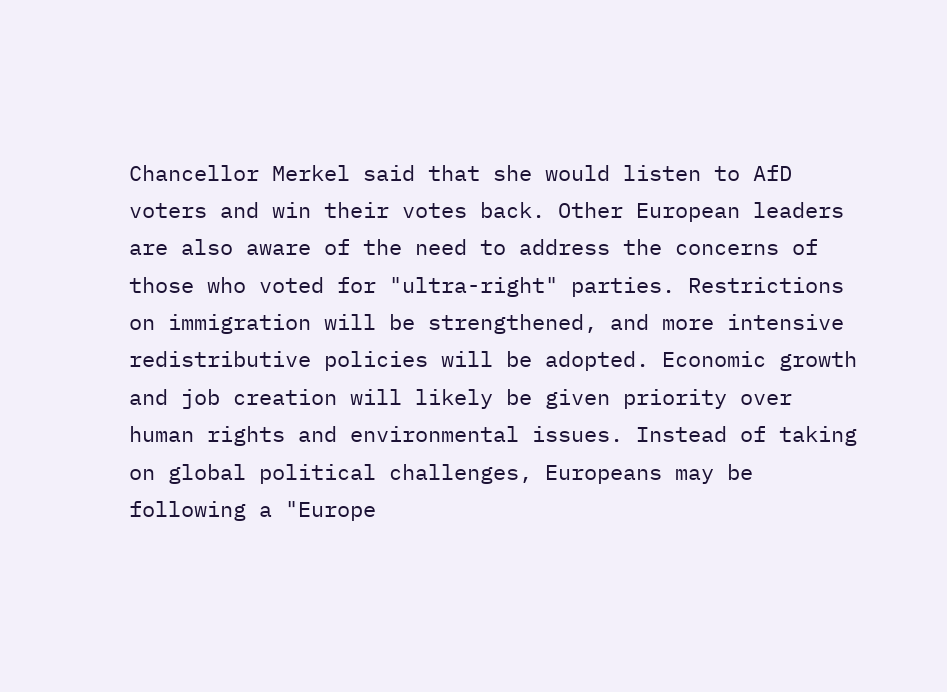Chancellor Merkel said that she would listen to AfD voters and win their votes back. Other European leaders are also aware of the need to address the concerns of those who voted for "ultra-right" parties. Restrictions on immigration will be strengthened, and more intensive redistributive policies will be adopted. Economic growth and job creation will likely be given priority over human rights and environmental issues. Instead of taking on global political challenges, Europeans may be following a "Europe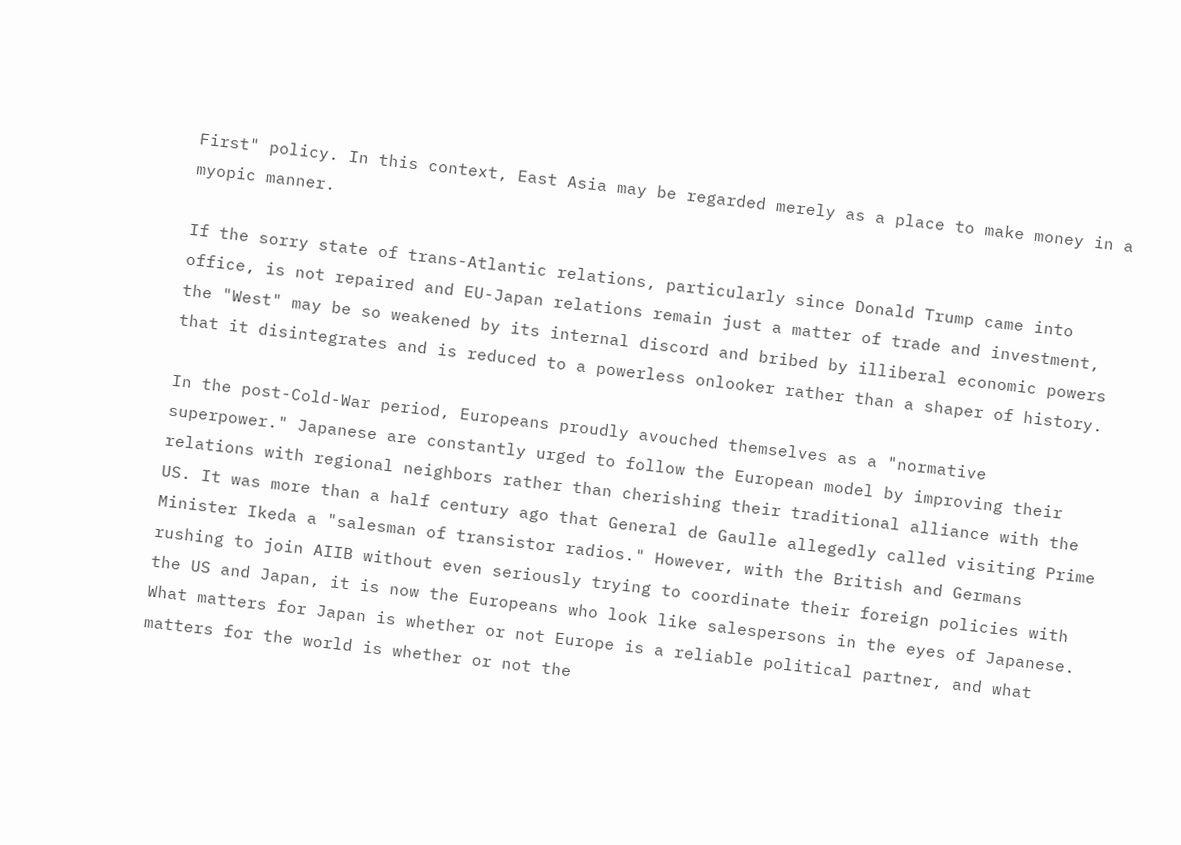First" policy. In this context, East Asia may be regarded merely as a place to make money in a myopic manner.

If the sorry state of trans-Atlantic relations, particularly since Donald Trump came into office, is not repaired and EU-Japan relations remain just a matter of trade and investment, the "West" may be so weakened by its internal discord and bribed by illiberal economic powers that it disintegrates and is reduced to a powerless onlooker rather than a shaper of history.

In the post-Cold-War period, Europeans proudly avouched themselves as a "normative superpower." Japanese are constantly urged to follow the European model by improving their relations with regional neighbors rather than cherishing their traditional alliance with the US. It was more than a half century ago that General de Gaulle allegedly called visiting Prime Minister Ikeda a "salesman of transistor radios." However, with the British and Germans rushing to join AIIB without even seriously trying to coordinate their foreign policies with the US and Japan, it is now the Europeans who look like salespersons in the eyes of Japanese. What matters for Japan is whether or not Europe is a reliable political partner, and what matters for the world is whether or not the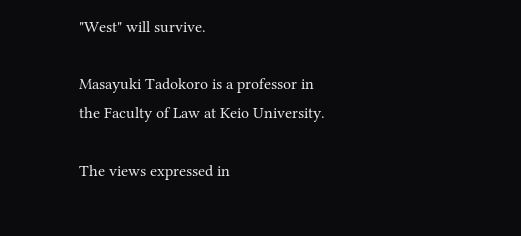"West" will survive.

Masayuki Tadokoro is a professor in the Faculty of Law at Keio University.

The views expressed in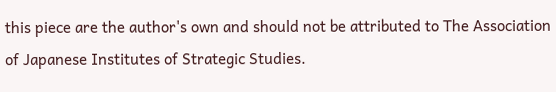this piece are the author's own and should not be attributed to The Association of Japanese Institutes of Strategic Studies.